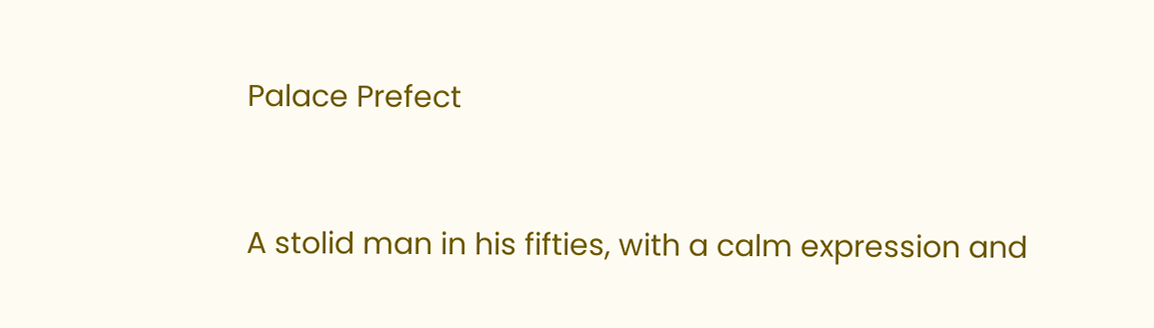Palace Prefect


A stolid man in his fifties, with a calm expression and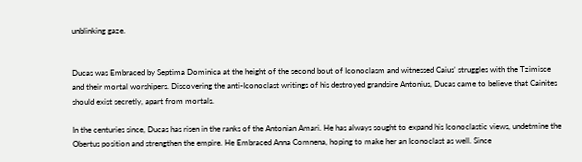unblinking gaze.


Ducas was Embraced by Septima Dominica at the height of the second bout of Iconoclasm and witnessed Caius’ struggles with the Tzimisce and their mortal worshipers. Discovering the anti-Iconoclast writings of his destroyed grandsire Antonius, Ducas came to believe that Cainites should exist secretly, apart from mortals.

In the centuries since, Ducas has risen in the ranks of the Antonian Amari. He has always sought to expand his Iconoclastic views, undetmine the Obertus position and strengthen the empire. He Embraced Anna Comnena, hoping to make her an Iconoclast as well. Since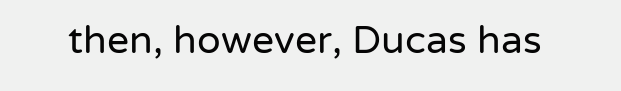then, however, Ducas has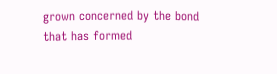grown concerned by the bond that has formed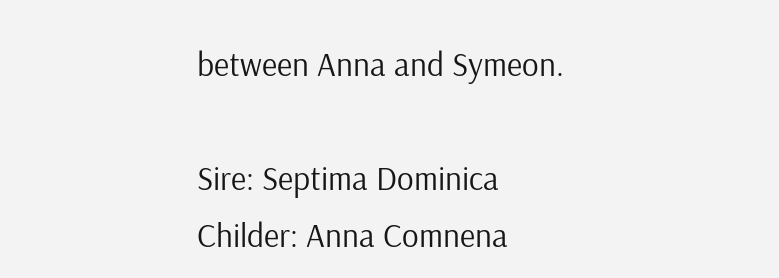between Anna and Symeon.

Sire: Septima Dominica
Childer: Anna Comnena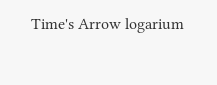Time's Arrow logarium